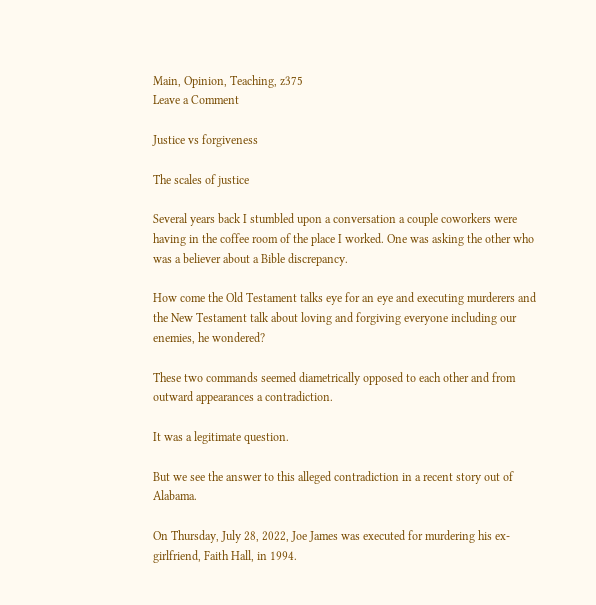Main, Opinion, Teaching, z375
Leave a Comment

Justice vs forgiveness

The scales of justice

Several years back I stumbled upon a conversation a couple coworkers were having in the coffee room of the place I worked. One was asking the other who was a believer about a Bible discrepancy.

How come the Old Testament talks eye for an eye and executing murderers and the New Testament talk about loving and forgiving everyone including our enemies, he wondered?

These two commands seemed diametrically opposed to each other and from outward appearances a contradiction.

It was a legitimate question.

But we see the answer to this alleged contradiction in a recent story out of Alabama.

On Thursday, July 28, 2022, Joe James was executed for murdering his ex-girlfriend, Faith Hall, in 1994.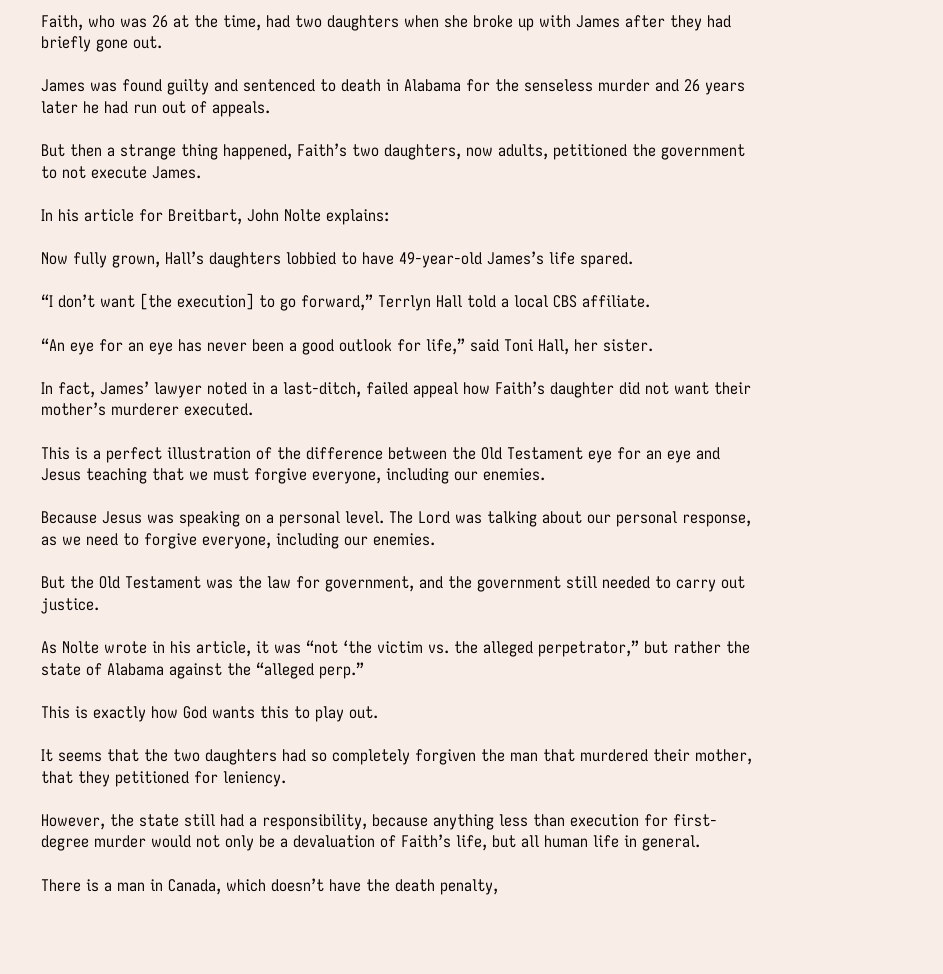Faith, who was 26 at the time, had two daughters when she broke up with James after they had briefly gone out.

James was found guilty and sentenced to death in Alabama for the senseless murder and 26 years later he had run out of appeals.

But then a strange thing happened, Faith’s two daughters, now adults, petitioned the government to not execute James.

In his article for Breitbart, John Nolte explains:

Now fully grown, Hall’s daughters lobbied to have 49-year-old James’s life spared.

“I don’t want [the execution] to go forward,” Terrlyn Hall told a local CBS affiliate.

“An eye for an eye has never been a good outlook for life,” said Toni Hall, her sister.

In fact, James’ lawyer noted in a last-ditch, failed appeal how Faith’s daughter did not want their mother’s murderer executed.

This is a perfect illustration of the difference between the Old Testament eye for an eye and Jesus teaching that we must forgive everyone, including our enemies.

Because Jesus was speaking on a personal level. The Lord was talking about our personal response, as we need to forgive everyone, including our enemies.

But the Old Testament was the law for government, and the government still needed to carry out justice.

As Nolte wrote in his article, it was “not ‘the victim vs. the alleged perpetrator,” but rather the state of Alabama against the “alleged perp.”

This is exactly how God wants this to play out.

It seems that the two daughters had so completely forgiven the man that murdered their mother, that they petitioned for leniency.

However, the state still had a responsibility, because anything less than execution for first-degree murder would not only be a devaluation of Faith’s life, but all human life in general.

There is a man in Canada, which doesn’t have the death penalty,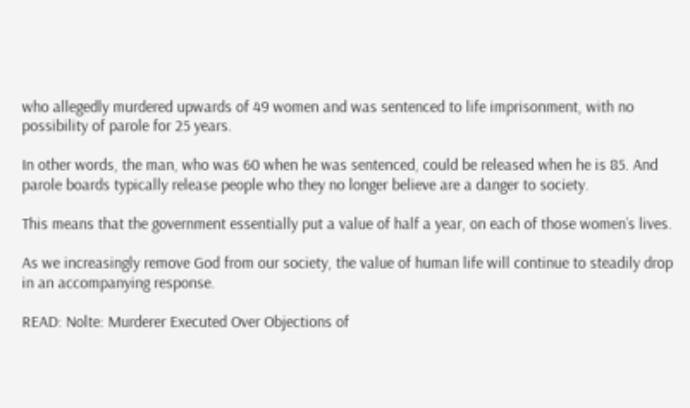who allegedly murdered upwards of 49 women and was sentenced to life imprisonment, with no possibility of parole for 25 years.

In other words, the man, who was 60 when he was sentenced, could be released when he is 85. And parole boards typically release people who they no longer believe are a danger to society.

This means that the government essentially put a value of half a year, on each of those women’s lives.

As we increasingly remove God from our society, the value of human life will continue to steadily drop in an accompanying response.

READ: Nolte: Murderer Executed Over Objections of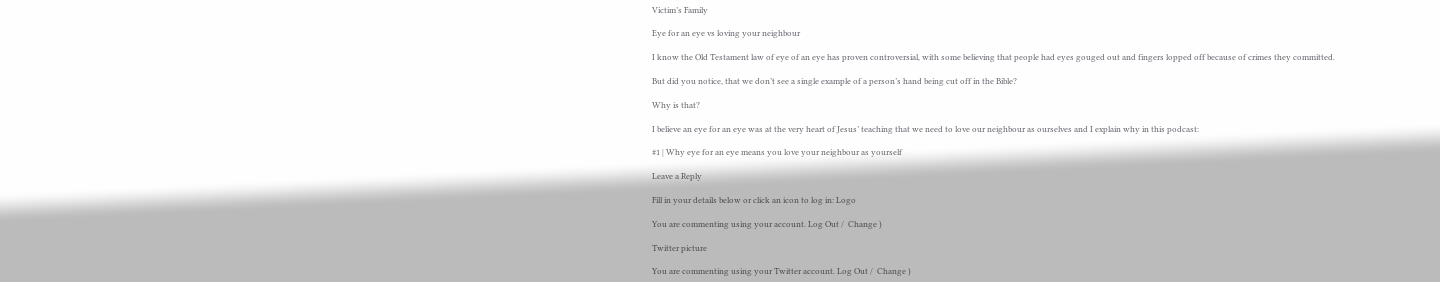Victim’s Family

Eye for an eye vs loving your neighbour

I know the Old Testament law of eye of an eye has proven controversial, with some believing that people had eyes gouged out and fingers lopped off because of crimes they committed.

But did you notice, that we don’t see a single example of a person’s hand being cut off in the Bible?

Why is that?

I believe an eye for an eye was at the very heart of Jesus’ teaching that we need to love our neighbour as ourselves and I explain why in this podcast:

#1 | Why eye for an eye means you love your neighbour as yourself

Leave a Reply

Fill in your details below or click an icon to log in: Logo

You are commenting using your account. Log Out /  Change )

Twitter picture

You are commenting using your Twitter account. Log Out /  Change )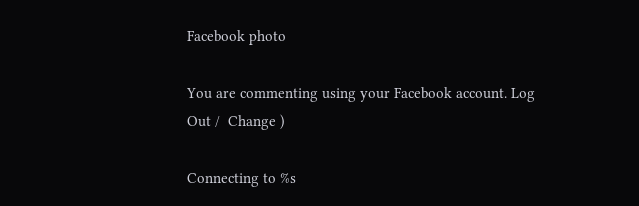Facebook photo

You are commenting using your Facebook account. Log Out /  Change )

Connecting to %s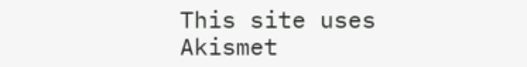This site uses Akismet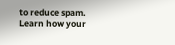to reduce spam. Learn how your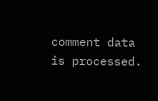comment data is processed.